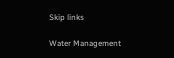Skip links

Water Management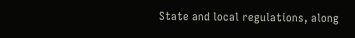State and local regulations, along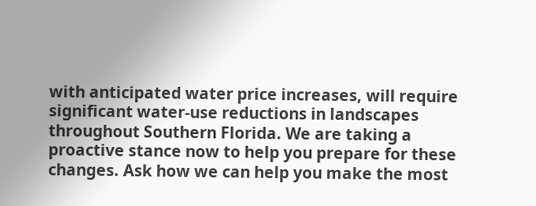with anticipated water price increases, will require significant water-use reductions in landscapes throughout Southern Florida. We are taking a proactive stance now to help you prepare for these changes. Ask how we can help you make the most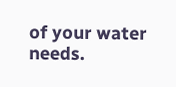of your water needs.